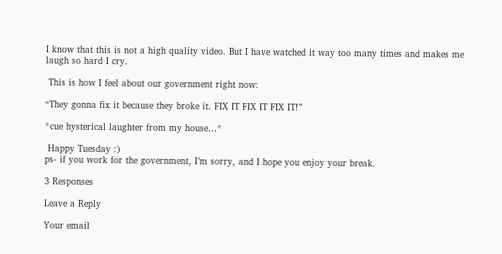I know that this is not a high quality video. But I have watched it way too many times and makes me laugh so hard I cry.

 This is how I feel about our government right now:

“They gonna fix it because they broke it. FIX IT FIX IT FIX IT!”

*cue hysterical laughter from my house…*

 Happy Tuesday :)
ps- if you work for the government, I’m sorry, and I hope you enjoy your break.

3 Responses

Leave a Reply

Your email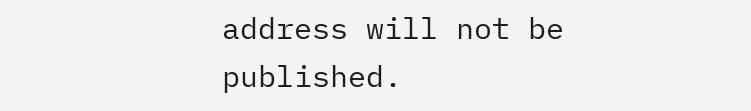address will not be published.